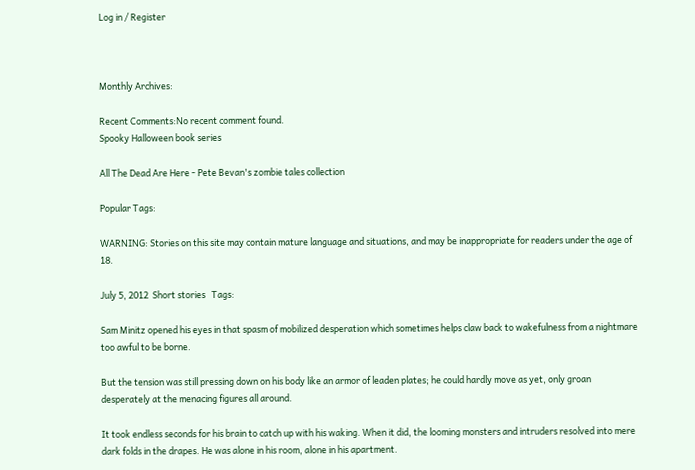Log in / Register



Monthly Archives:

Recent Comments:No recent comment found.
Spooky Halloween book series

All The Dead Are Here - Pete Bevan's zombie tales collection

Popular Tags:

WARNING: Stories on this site may contain mature language and situations, and may be inappropriate for readers under the age of 18.

July 5, 2012  Short stories   Tags:

Sam Minitz opened his eyes in that spasm of mobilized desperation which sometimes helps claw back to wakefulness from a nightmare too awful to be borne.

But the tension was still pressing down on his body like an armor of leaden plates; he could hardly move as yet, only groan desperately at the menacing figures all around.

It took endless seconds for his brain to catch up with his waking. When it did, the looming monsters and intruders resolved into mere dark folds in the drapes. He was alone in his room, alone in his apartment.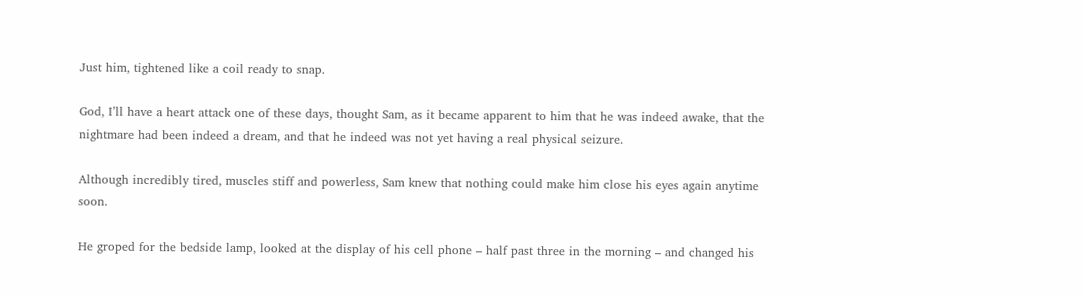Just him, tightened like a coil ready to snap.

God, I’ll have a heart attack one of these days, thought Sam, as it became apparent to him that he was indeed awake, that the nightmare had been indeed a dream, and that he indeed was not yet having a real physical seizure.

Although incredibly tired, muscles stiff and powerless, Sam knew that nothing could make him close his eyes again anytime soon.

He groped for the bedside lamp, looked at the display of his cell phone – half past three in the morning – and changed his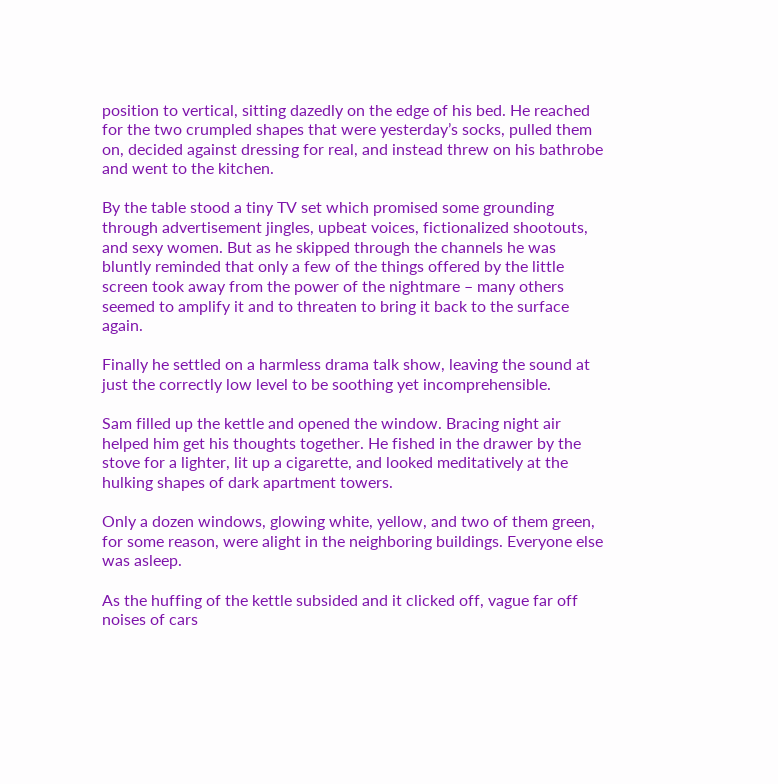position to vertical, sitting dazedly on the edge of his bed. He reached for the two crumpled shapes that were yesterday’s socks, pulled them on, decided against dressing for real, and instead threw on his bathrobe and went to the kitchen.

By the table stood a tiny TV set which promised some grounding through advertisement jingles, upbeat voices, fictionalized shootouts, and sexy women. But as he skipped through the channels he was bluntly reminded that only a few of the things offered by the little screen took away from the power of the nightmare – many others seemed to amplify it and to threaten to bring it back to the surface again.

Finally he settled on a harmless drama talk show, leaving the sound at just the correctly low level to be soothing yet incomprehensible.

Sam filled up the kettle and opened the window. Bracing night air helped him get his thoughts together. He fished in the drawer by the stove for a lighter, lit up a cigarette, and looked meditatively at the hulking shapes of dark apartment towers.

Only a dozen windows, glowing white, yellow, and two of them green, for some reason, were alight in the neighboring buildings. Everyone else was asleep.

As the huffing of the kettle subsided and it clicked off, vague far off noises of cars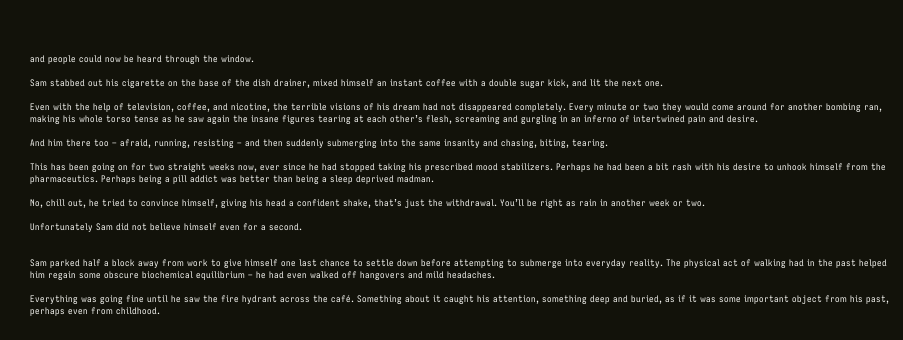and people could now be heard through the window.

Sam stabbed out his cigarette on the base of the dish drainer, mixed himself an instant coffee with a double sugar kick, and lit the next one.

Even with the help of television, coffee, and nicotine, the terrible visions of his dream had not disappeared completely. Every minute or two they would come around for another bombing ran, making his whole torso tense as he saw again the insane figures tearing at each other’s flesh, screaming and gurgling in an inferno of intertwined pain and desire.

And him there too – afraid, running, resisting – and then suddenly submerging into the same insanity and chasing, biting, tearing.

This has been going on for two straight weeks now, ever since he had stopped taking his prescribed mood stabilizers. Perhaps he had been a bit rash with his desire to unhook himself from the pharmaceutics. Perhaps being a pill addict was better than being a sleep deprived madman.

No, chill out, he tried to convince himself, giving his head a confident shake, that’s just the withdrawal. You’ll be right as rain in another week or two.

Unfortunately Sam did not believe himself even for a second.


Sam parked half a block away from work to give himself one last chance to settle down before attempting to submerge into everyday reality. The physical act of walking had in the past helped him regain some obscure biochemical equilibrium – he had even walked off hangovers and mild headaches.

Everything was going fine until he saw the fire hydrant across the café. Something about it caught his attention, something deep and buried, as if it was some important object from his past, perhaps even from childhood.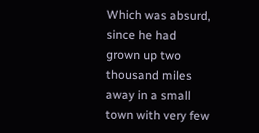Which was absurd, since he had grown up two thousand miles away in a small town with very few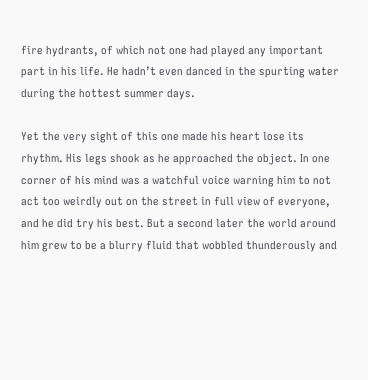fire hydrants, of which not one had played any important part in his life. He hadn’t even danced in the spurting water during the hottest summer days.

Yet the very sight of this one made his heart lose its rhythm. His legs shook as he approached the object. In one corner of his mind was a watchful voice warning him to not act too weirdly out on the street in full view of everyone, and he did try his best. But a second later the world around him grew to be a blurry fluid that wobbled thunderously and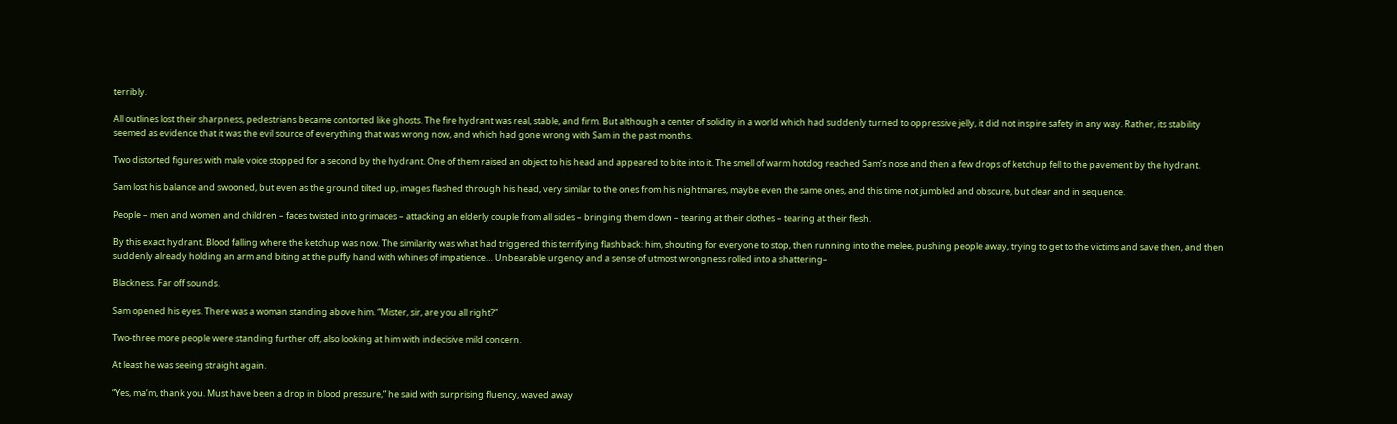terribly.

All outlines lost their sharpness, pedestrians became contorted like ghosts. The fire hydrant was real, stable, and firm. But although a center of solidity in a world which had suddenly turned to oppressive jelly, it did not inspire safety in any way. Rather, its stability seemed as evidence that it was the evil source of everything that was wrong now, and which had gone wrong with Sam in the past months.

Two distorted figures with male voice stopped for a second by the hydrant. One of them raised an object to his head and appeared to bite into it. The smell of warm hotdog reached Sam’s nose and then a few drops of ketchup fell to the pavement by the hydrant.

Sam lost his balance and swooned, but even as the ground tilted up, images flashed through his head, very similar to the ones from his nightmares, maybe even the same ones, and this time not jumbled and obscure, but clear and in sequence.

People – men and women and children – faces twisted into grimaces – attacking an elderly couple from all sides – bringing them down – tearing at their clothes – tearing at their flesh.

By this exact hydrant. Blood falling where the ketchup was now. The similarity was what had triggered this terrifying flashback: him, shouting for everyone to stop, then running into the melee, pushing people away, trying to get to the victims and save then, and then suddenly already holding an arm and biting at the puffy hand with whines of impatience… Unbearable urgency and a sense of utmost wrongness rolled into a shattering–

Blackness. Far off sounds.

Sam opened his eyes. There was a woman standing above him. “Mister, sir, are you all right?”

Two-three more people were standing further off, also looking at him with indecisive mild concern.

At least he was seeing straight again.

“Yes, ma’m, thank you. Must have been a drop in blood pressure,” he said with surprising fluency, waved away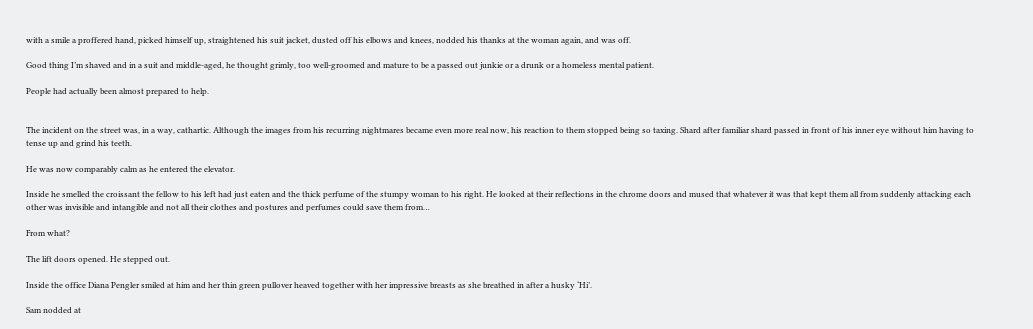with a smile a proffered hand, picked himself up, straightened his suit jacket, dusted off his elbows and knees, nodded his thanks at the woman again, and was off.

Good thing I’m shaved and in a suit and middle-aged, he thought grimly, too well-groomed and mature to be a passed out junkie or a drunk or a homeless mental patient.

People had actually been almost prepared to help.


The incident on the street was, in a way, cathartic. Although the images from his recurring nightmares became even more real now, his reaction to them stopped being so taxing. Shard after familiar shard passed in front of his inner eye without him having to tense up and grind his teeth.

He was now comparably calm as he entered the elevator.

Inside he smelled the croissant the fellow to his left had just eaten and the thick perfume of the stumpy woman to his right. He looked at their reflections in the chrome doors and mused that whatever it was that kept them all from suddenly attacking each other was invisible and intangible and not all their clothes and postures and perfumes could save them from…

From what?

The lift doors opened. He stepped out.

Inside the office Diana Pengler smiled at him and her thin green pullover heaved together with her impressive breasts as she breathed in after a husky ‘Hi’.

Sam nodded at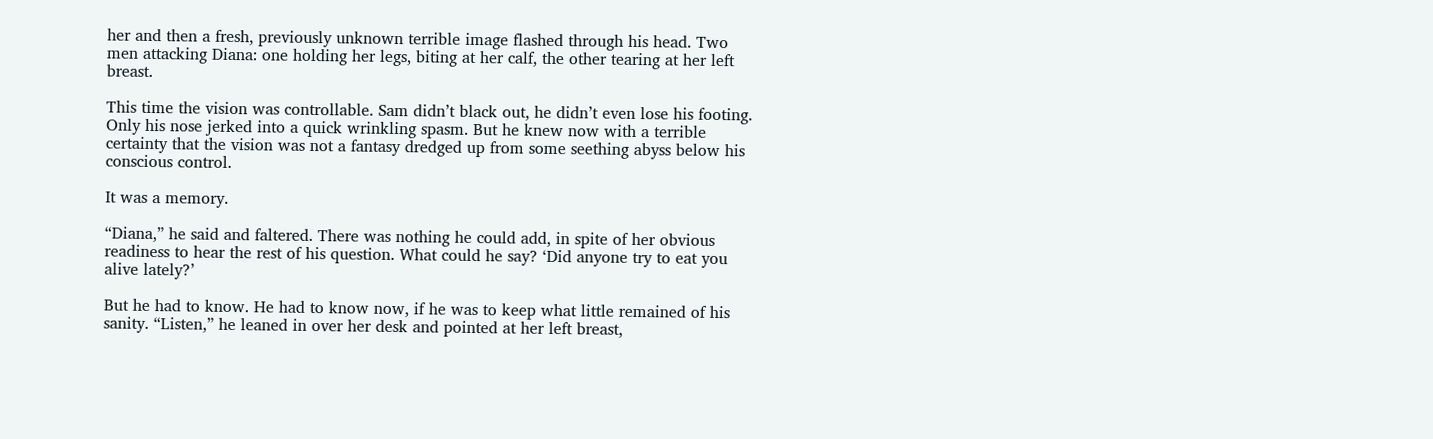her and then a fresh, previously unknown terrible image flashed through his head. Two men attacking Diana: one holding her legs, biting at her calf, the other tearing at her left breast.

This time the vision was controllable. Sam didn’t black out, he didn’t even lose his footing. Only his nose jerked into a quick wrinkling spasm. But he knew now with a terrible certainty that the vision was not a fantasy dredged up from some seething abyss below his conscious control.

It was a memory.

“Diana,” he said and faltered. There was nothing he could add, in spite of her obvious readiness to hear the rest of his question. What could he say? ‘Did anyone try to eat you alive lately?’

But he had to know. He had to know now, if he was to keep what little remained of his sanity. “Listen,” he leaned in over her desk and pointed at her left breast,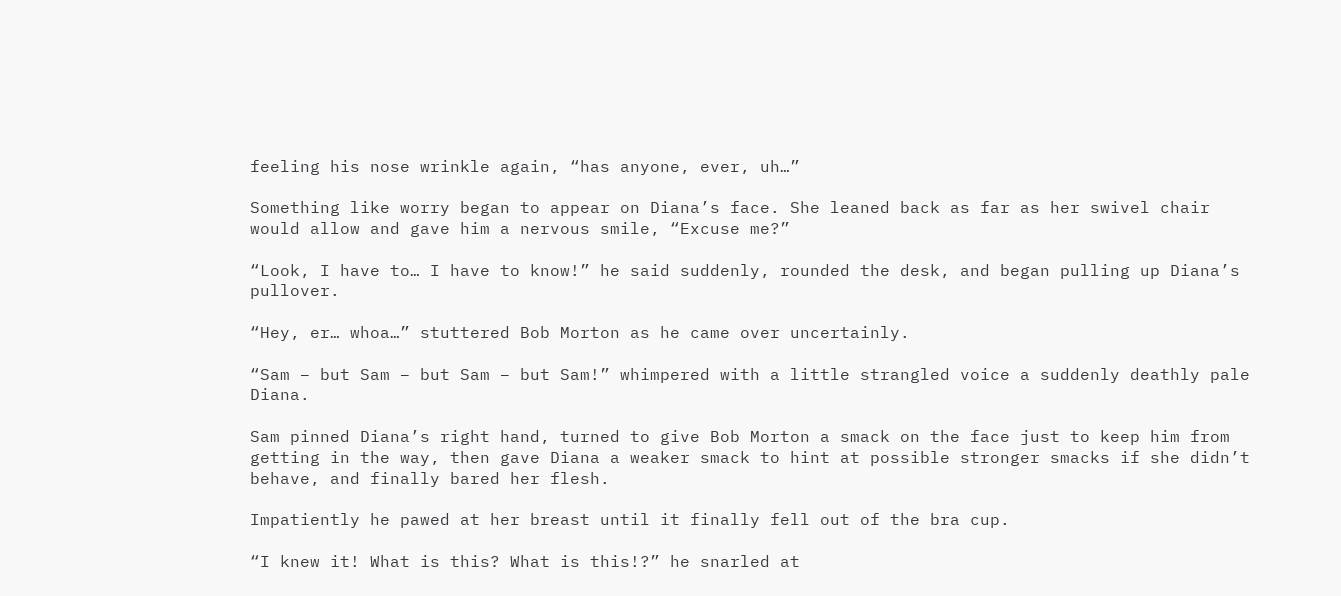feeling his nose wrinkle again, “has anyone, ever, uh…”

Something like worry began to appear on Diana’s face. She leaned back as far as her swivel chair would allow and gave him a nervous smile, “Excuse me?”

“Look, I have to… I have to know!” he said suddenly, rounded the desk, and began pulling up Diana’s pullover.

“Hey, er… whoa…” stuttered Bob Morton as he came over uncertainly.

“Sam – but Sam – but Sam – but Sam!” whimpered with a little strangled voice a suddenly deathly pale Diana.

Sam pinned Diana’s right hand, turned to give Bob Morton a smack on the face just to keep him from getting in the way, then gave Diana a weaker smack to hint at possible stronger smacks if she didn’t behave, and finally bared her flesh.

Impatiently he pawed at her breast until it finally fell out of the bra cup.

“I knew it! What is this? What is this!?” he snarled at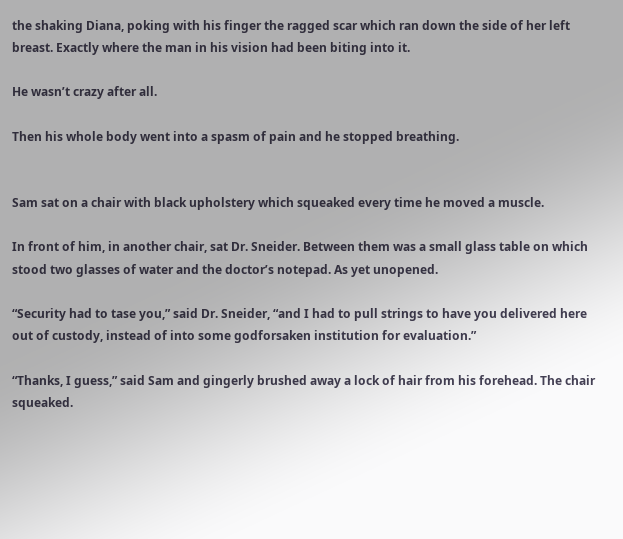the shaking Diana, poking with his finger the ragged scar which ran down the side of her left breast. Exactly where the man in his vision had been biting into it.

He wasn’t crazy after all.

Then his whole body went into a spasm of pain and he stopped breathing.


Sam sat on a chair with black upholstery which squeaked every time he moved a muscle.

In front of him, in another chair, sat Dr. Sneider. Between them was a small glass table on which stood two glasses of water and the doctor’s notepad. As yet unopened.

“Security had to tase you,” said Dr. Sneider, “and I had to pull strings to have you delivered here out of custody, instead of into some godforsaken institution for evaluation.”

“Thanks, I guess,” said Sam and gingerly brushed away a lock of hair from his forehead. The chair squeaked.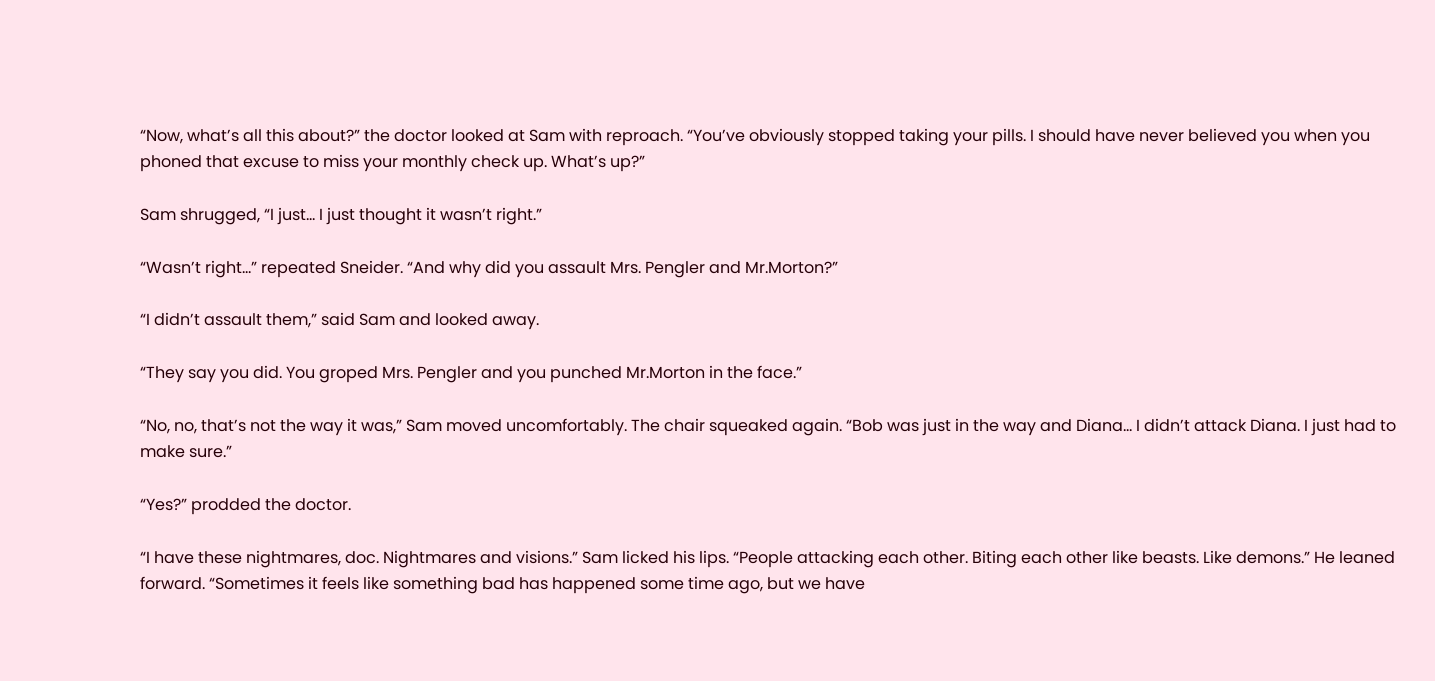“Now, what’s all this about?” the doctor looked at Sam with reproach. “You’ve obviously stopped taking your pills. I should have never believed you when you phoned that excuse to miss your monthly check up. What’s up?”

Sam shrugged, “I just… I just thought it wasn’t right.”

“Wasn’t right…” repeated Sneider. “And why did you assault Mrs. Pengler and Mr.Morton?”

“I didn’t assault them,” said Sam and looked away.

“They say you did. You groped Mrs. Pengler and you punched Mr.Morton in the face.”

“No, no, that’s not the way it was,” Sam moved uncomfortably. The chair squeaked again. “Bob was just in the way and Diana… I didn’t attack Diana. I just had to make sure.”

“Yes?” prodded the doctor.

“I have these nightmares, doc. Nightmares and visions.” Sam licked his lips. “People attacking each other. Biting each other like beasts. Like demons.” He leaned forward. “Sometimes it feels like something bad has happened some time ago, but we have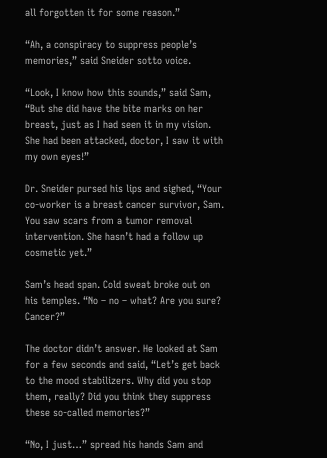all forgotten it for some reason.”

“Ah, a conspiracy to suppress people’s memories,” said Sneider sotto voice.

“Look, I know how this sounds,” said Sam, “But she did have the bite marks on her breast, just as I had seen it in my vision. She had been attacked, doctor, I saw it with my own eyes!”

Dr. Sneider pursed his lips and sighed, “Your co-worker is a breast cancer survivor, Sam. You saw scars from a tumor removal intervention. She hasn’t had a follow up cosmetic yet.”

Sam’s head span. Cold sweat broke out on his temples. “No – no – what? Are you sure? Cancer?”

The doctor didn’t answer. He looked at Sam for a few seconds and said, “Let’s get back to the mood stabilizers. Why did you stop them, really? Did you think they suppress these so-called memories?”

“No, I just…” spread his hands Sam and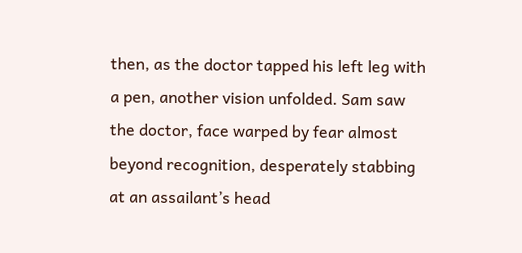then, as the doctor tapped his left leg with a pen, another vision unfolded. Sam saw the doctor, face warped by fear almost beyond recognition, desperately stabbing at an assailant’s head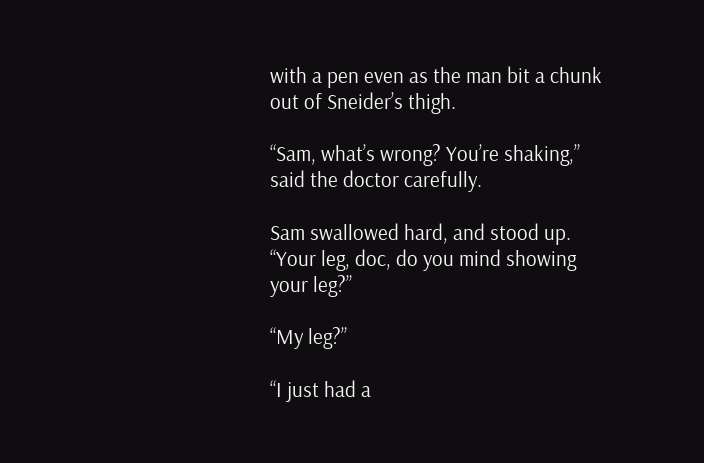with a pen even as the man bit a chunk out of Sneider’s thigh.

“Sam, what’s wrong? You’re shaking,” said the doctor carefully.

Sam swallowed hard, and stood up. “Your leg, doc, do you mind showing your leg?”

“My leg?”

“I just had a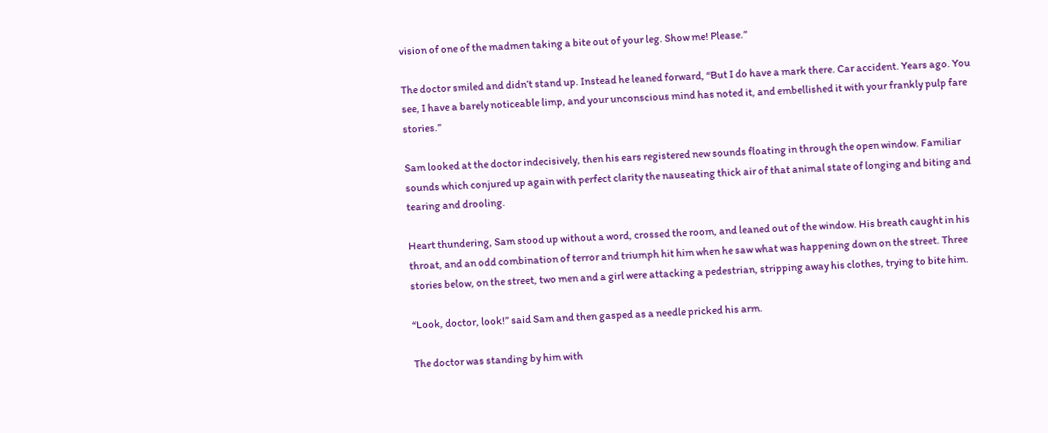vision of one of the madmen taking a bite out of your leg. Show me! Please.”

The doctor smiled and didn’t stand up. Instead he leaned forward, “But I do have a mark there. Car accident. Years ago. You see, I have a barely noticeable limp, and your unconscious mind has noted it, and embellished it with your frankly pulp fare stories.”

Sam looked at the doctor indecisively, then his ears registered new sounds floating in through the open window. Familiar sounds which conjured up again with perfect clarity the nauseating thick air of that animal state of longing and biting and tearing and drooling.

Heart thundering, Sam stood up without a word, crossed the room, and leaned out of the window. His breath caught in his throat, and an odd combination of terror and triumph hit him when he saw what was happening down on the street. Three stories below, on the street, two men and a girl were attacking a pedestrian, stripping away his clothes, trying to bite him.

“Look, doctor, look!” said Sam and then gasped as a needle pricked his arm.

The doctor was standing by him with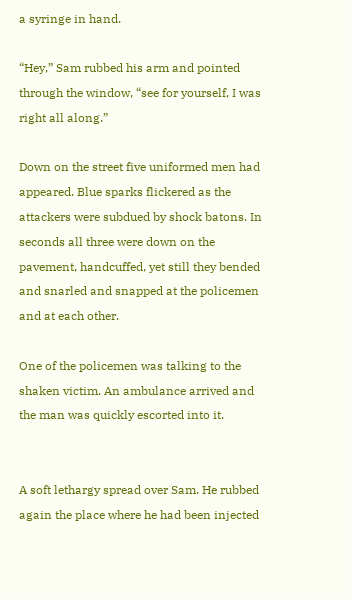a syringe in hand.

“Hey,” Sam rubbed his arm and pointed through the window, “see for yourself, I was right all along.”

Down on the street five uniformed men had appeared. Blue sparks flickered as the attackers were subdued by shock batons. In seconds all three were down on the pavement, handcuffed, yet still they bended and snarled and snapped at the policemen and at each other.

One of the policemen was talking to the shaken victim. An ambulance arrived and the man was quickly escorted into it.


A soft lethargy spread over Sam. He rubbed again the place where he had been injected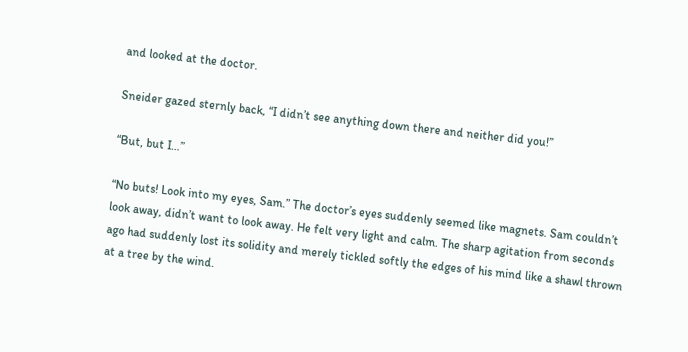and looked at the doctor.

Sneider gazed sternly back, “I didn’t see anything down there and neither did you!”

“But, but I…”

“No buts! Look into my eyes, Sam.” The doctor’s eyes suddenly seemed like magnets. Sam couldn’t look away, didn’t want to look away. He felt very light and calm. The sharp agitation from seconds ago had suddenly lost its solidity and merely tickled softly the edges of his mind like a shawl thrown at a tree by the wind.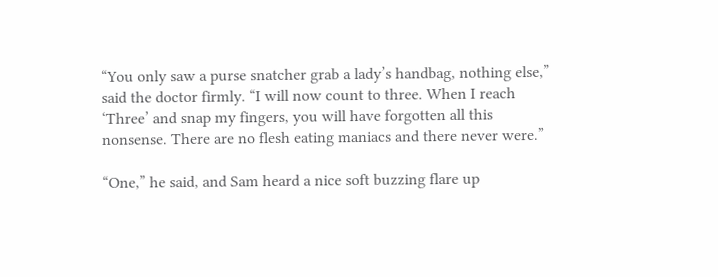“You only saw a purse snatcher grab a lady’s handbag, nothing else,” said the doctor firmly. “I will now count to three. When I reach ‘Three’ and snap my fingers, you will have forgotten all this nonsense. There are no flesh eating maniacs and there never were.”

“One,” he said, and Sam heard a nice soft buzzing flare up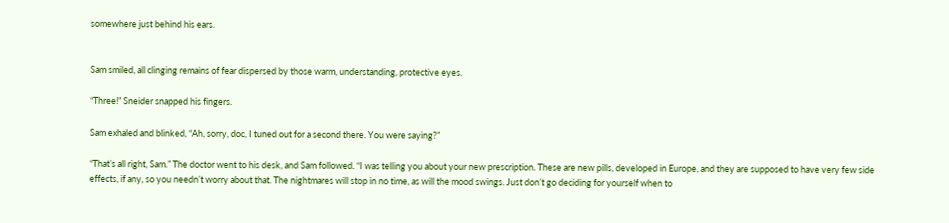somewhere just behind his ears.


Sam smiled, all clinging remains of fear dispersed by those warm, understanding, protective eyes.

“Three!” Sneider snapped his fingers.

Sam exhaled and blinked, “Ah, sorry, doc, I tuned out for a second there. You were saying?”

“That’s all right, Sam.” The doctor went to his desk, and Sam followed. “I was telling you about your new prescription. These are new pills, developed in Europe, and they are supposed to have very few side effects, if any, so you needn’t worry about that. The nightmares will stop in no time, as will the mood swings. Just don’t go deciding for yourself when to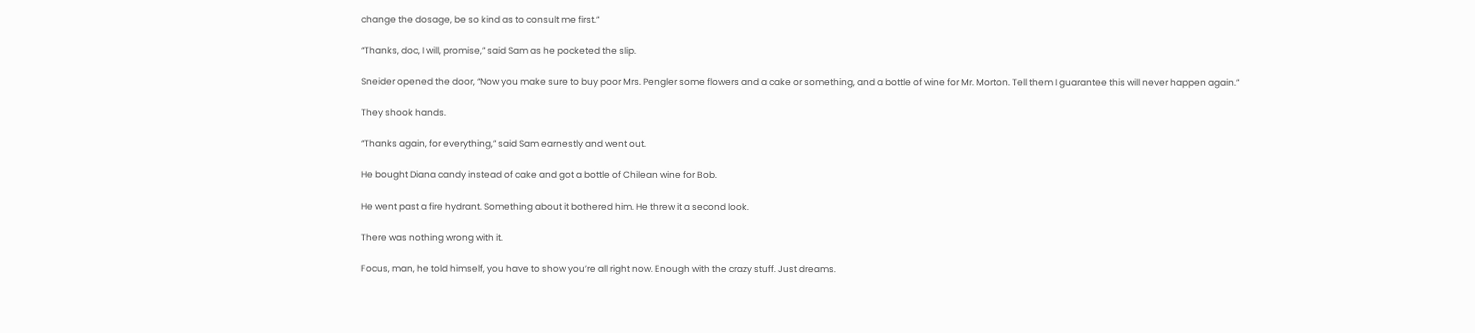change the dosage, be so kind as to consult me first.”

“Thanks, doc, I will, promise,” said Sam as he pocketed the slip.

Sneider opened the door, “Now you make sure to buy poor Mrs. Pengler some flowers and a cake or something, and a bottle of wine for Mr. Morton. Tell them I guarantee this will never happen again.”

They shook hands.

“Thanks again, for everything,” said Sam earnestly and went out.

He bought Diana candy instead of cake and got a bottle of Chilean wine for Bob.

He went past a fire hydrant. Something about it bothered him. He threw it a second look.

There was nothing wrong with it.

Focus, man, he told himself, you have to show you’re all right now. Enough with the crazy stuff. Just dreams.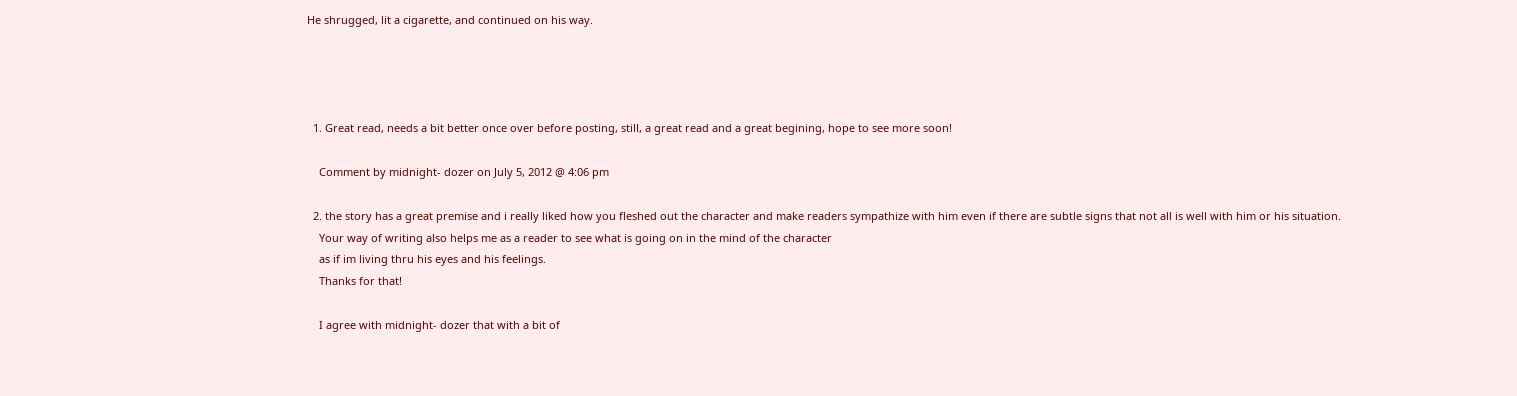He shrugged, lit a cigarette, and continued on his way.




  1. Great read, needs a bit better once over before posting, still, a great read and a great begining, hope to see more soon!

    Comment by midnight- dozer on July 5, 2012 @ 4:06 pm

  2. the story has a great premise and i really liked how you fleshed out the character and make readers sympathize with him even if there are subtle signs that not all is well with him or his situation.
    Your way of writing also helps me as a reader to see what is going on in the mind of the character
    as if im living thru his eyes and his feelings.
    Thanks for that!

    I agree with midnight- dozer that with a bit of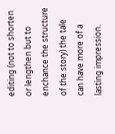editing (not to shorten or lengthen but to enchance the structure of the story) the tale can have more of a lasting impression.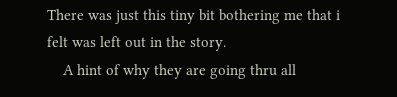There was just this tiny bit bothering me that i felt was left out in the story.
    A hint of why they are going thru all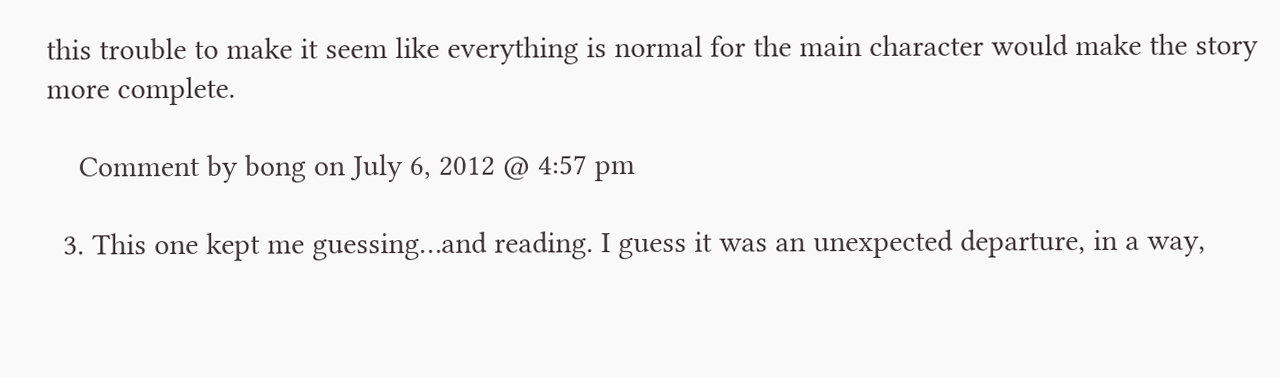this trouble to make it seem like everything is normal for the main character would make the story more complete.

    Comment by bong on July 6, 2012 @ 4:57 pm

  3. This one kept me guessing…and reading. I guess it was an unexpected departure, in a way,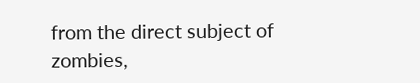from the direct subject of zombies,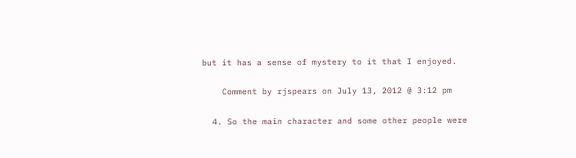but it has a sense of mystery to it that I enjoyed.

    Comment by rjspears on July 13, 2012 @ 3:12 pm

  4. So the main character and some other people were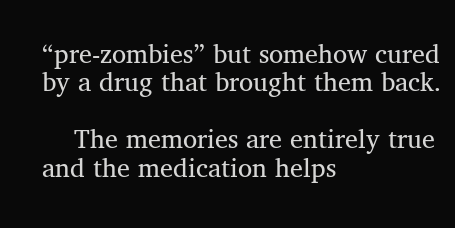“pre-zombies” but somehow cured by a drug that brought them back.

    The memories are entirely true and the medication helps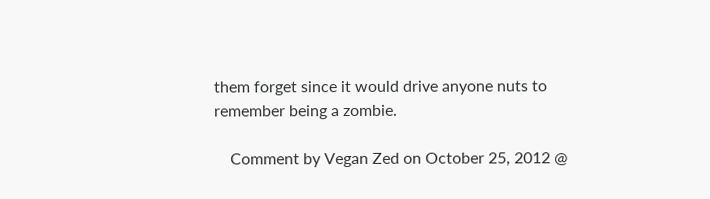them forget since it would drive anyone nuts to remember being a zombie.

    Comment by Vegan Zed on October 25, 2012 @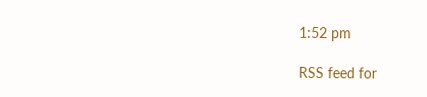1:52 pm

RSS feed for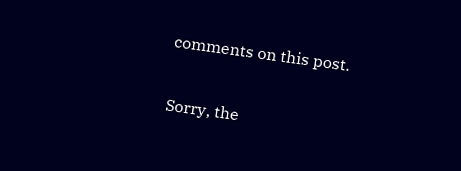comments on this post.

Sorry, the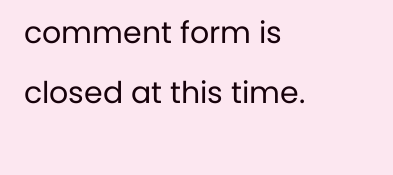comment form is closed at this time.